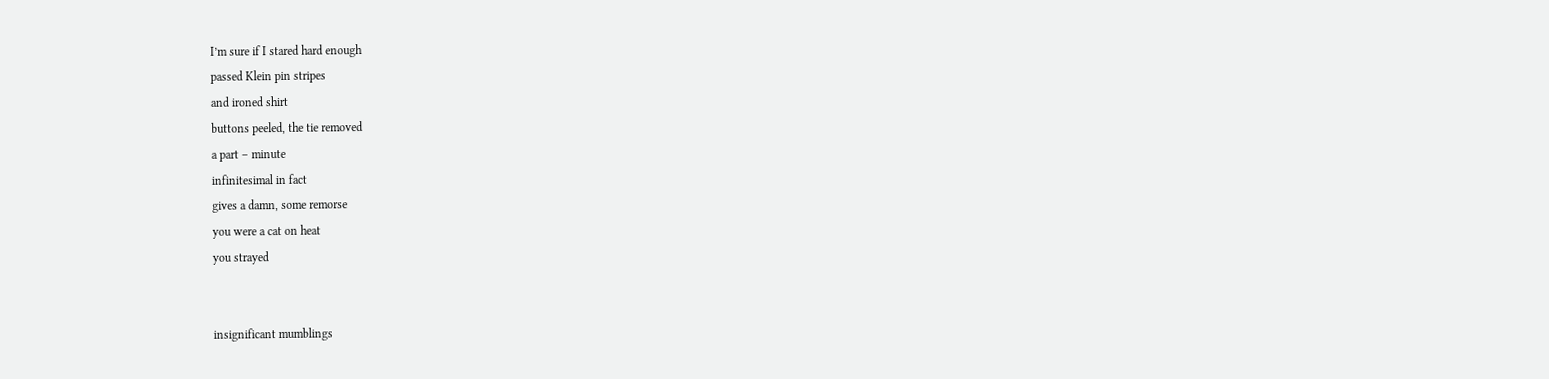I’m sure if I stared hard enough
passed Klein pin stripes
and ironed shirt
buttons peeled, the tie removed
a part – minute
infinitesimal in fact
gives a damn, some remorse
you were a cat on heat
you strayed


insignificant mumblings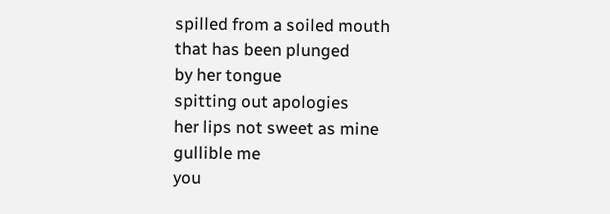spilled from a soiled mouth
that has been plunged
by her tongue
spitting out apologies
her lips not sweet as mine
gullible me
you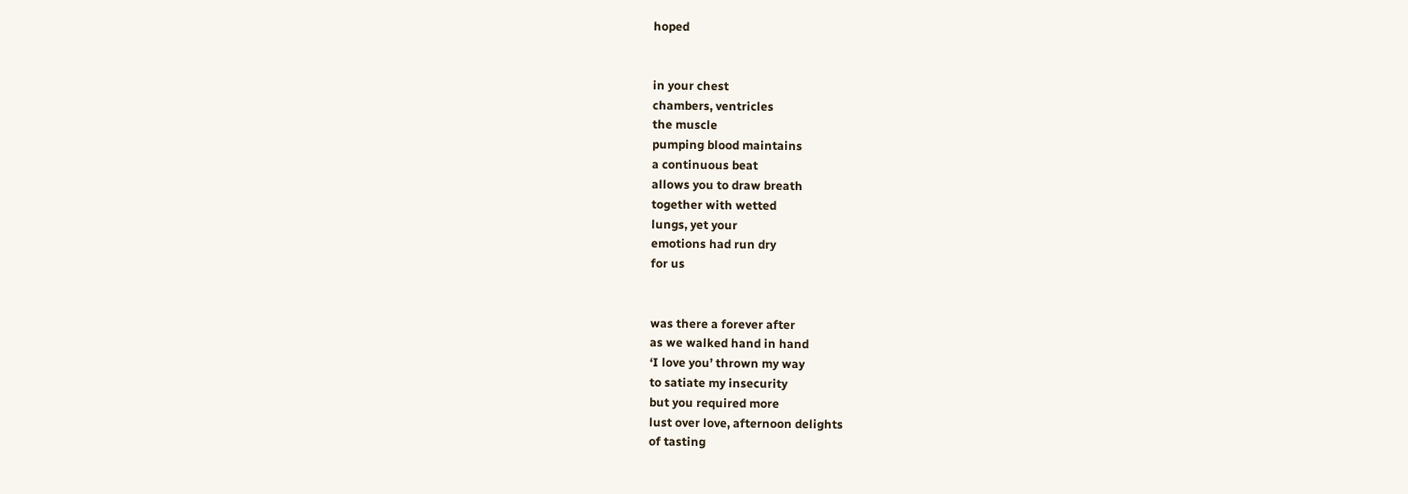hoped


in your chest
chambers, ventricles
the muscle
pumping blood maintains
a continuous beat
allows you to draw breath
together with wetted
lungs, yet your
emotions had run dry
for us


was there a forever after
as we walked hand in hand
‘I love you’ thrown my way
to satiate my insecurity
but you required more
lust over love, afternoon delights
of tasting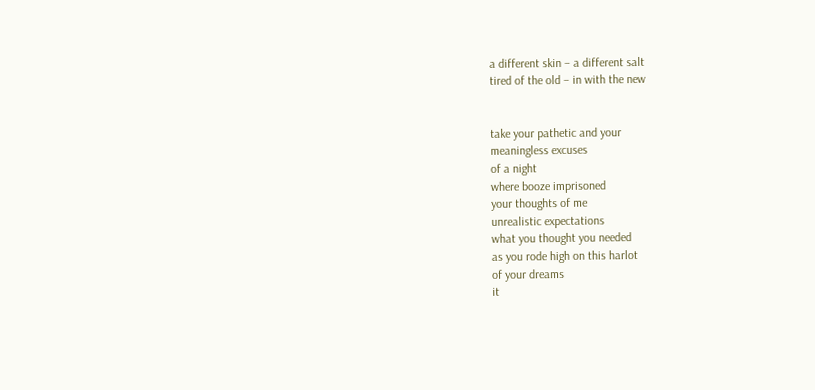a different skin – a different salt
tired of the old – in with the new


take your pathetic and your
meaningless excuses
of a night
where booze imprisoned
your thoughts of me
unrealistic expectations
what you thought you needed
as you rode high on this harlot
of your dreams
it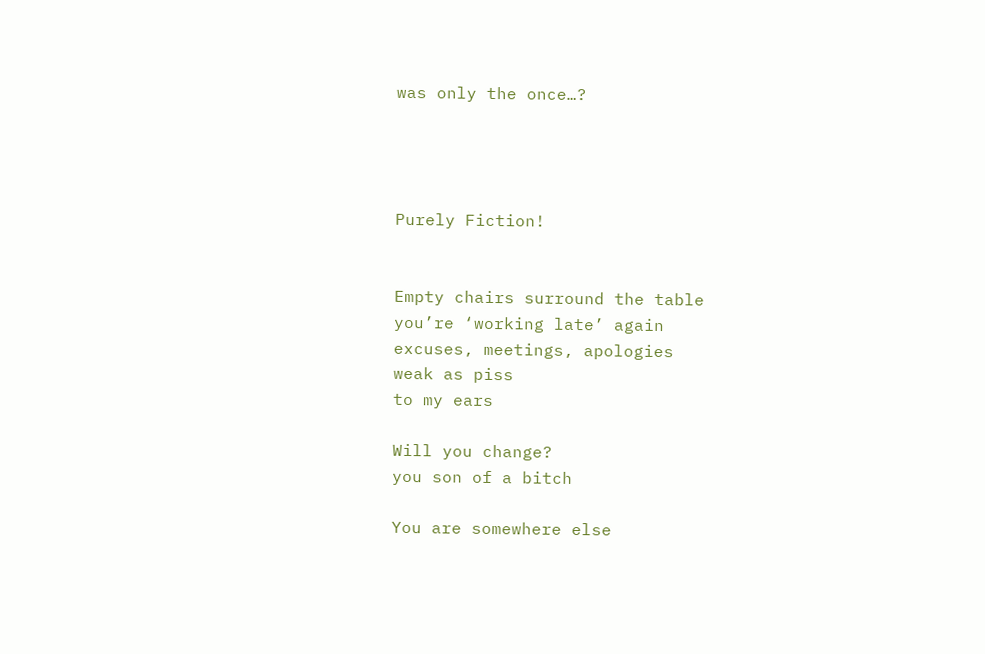was only the once…?




Purely Fiction!


Empty chairs surround the table
you’re ‘working late’ again
excuses, meetings, apologies
weak as piss
to my ears

Will you change?
you son of a bitch

You are somewhere else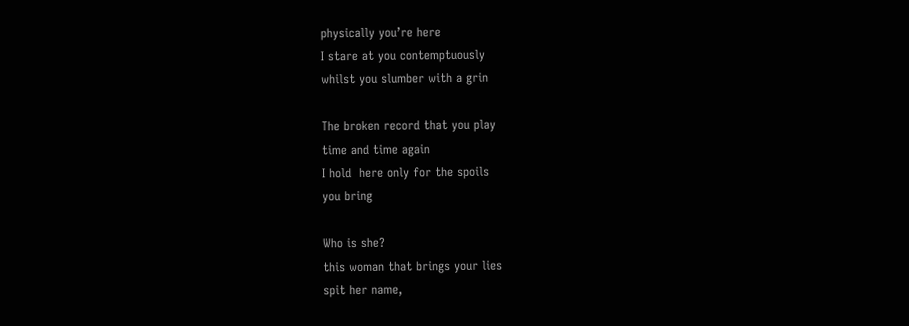physically you’re here
I stare at you contemptuously
whilst you slumber with a grin

The broken record that you play
time and time again
I hold  here only for the spoils
you bring

Who is she?
this woman that brings your lies
spit her name,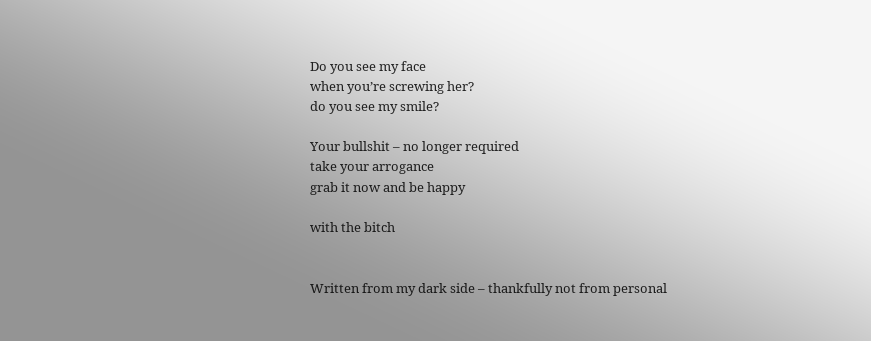Do you see my face
when you’re screwing her?
do you see my smile?

Your bullshit – no longer required
take your arrogance
grab it now and be happy

with the bitch


Written from my dark side – thankfully not from personal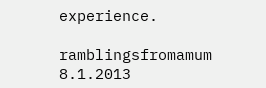experience.

ramblingsfromamum 8.1.2013